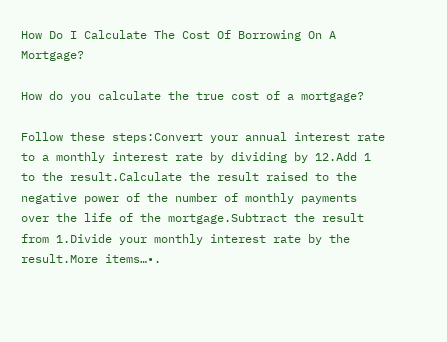How Do I Calculate The Cost Of Borrowing On A Mortgage?

How do you calculate the true cost of a mortgage?

Follow these steps:Convert your annual interest rate to a monthly interest rate by dividing by 12.Add 1 to the result.Calculate the result raised to the negative power of the number of monthly payments over the life of the mortgage.Subtract the result from 1.Divide your monthly interest rate by the result.More items…•.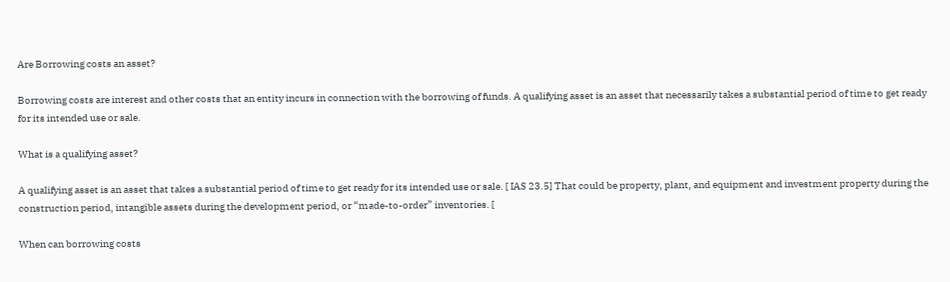Are Borrowing costs an asset?

Borrowing costs are interest and other costs that an entity incurs in connection with the borrowing of funds. A qualifying asset is an asset that necessarily takes a substantial period of time to get ready for its intended use or sale.

What is a qualifying asset?

A qualifying asset is an asset that takes a substantial period of time to get ready for its intended use or sale. [ IAS 23.5] That could be property, plant, and equipment and investment property during the construction period, intangible assets during the development period, or “made-to-order” inventories. [

When can borrowing costs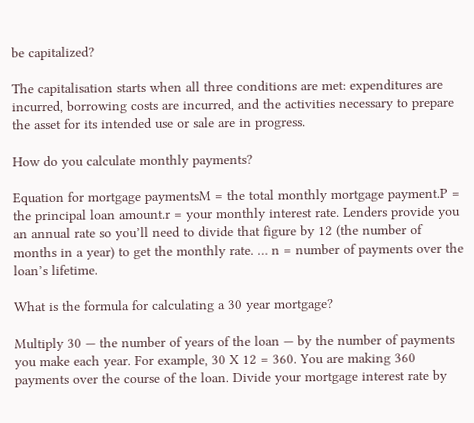be capitalized?

The capitalisation starts when all three conditions are met: expenditures are incurred, borrowing costs are incurred, and the activities necessary to prepare the asset for its intended use or sale are in progress.

How do you calculate monthly payments?

Equation for mortgage paymentsM = the total monthly mortgage payment.P = the principal loan amount.r = your monthly interest rate. Lenders provide you an annual rate so you’ll need to divide that figure by 12 (the number of months in a year) to get the monthly rate. … n = number of payments over the loan’s lifetime.

What is the formula for calculating a 30 year mortgage?

Multiply 30 — the number of years of the loan — by the number of payments you make each year. For example, 30 X 12 = 360. You are making 360 payments over the course of the loan. Divide your mortgage interest rate by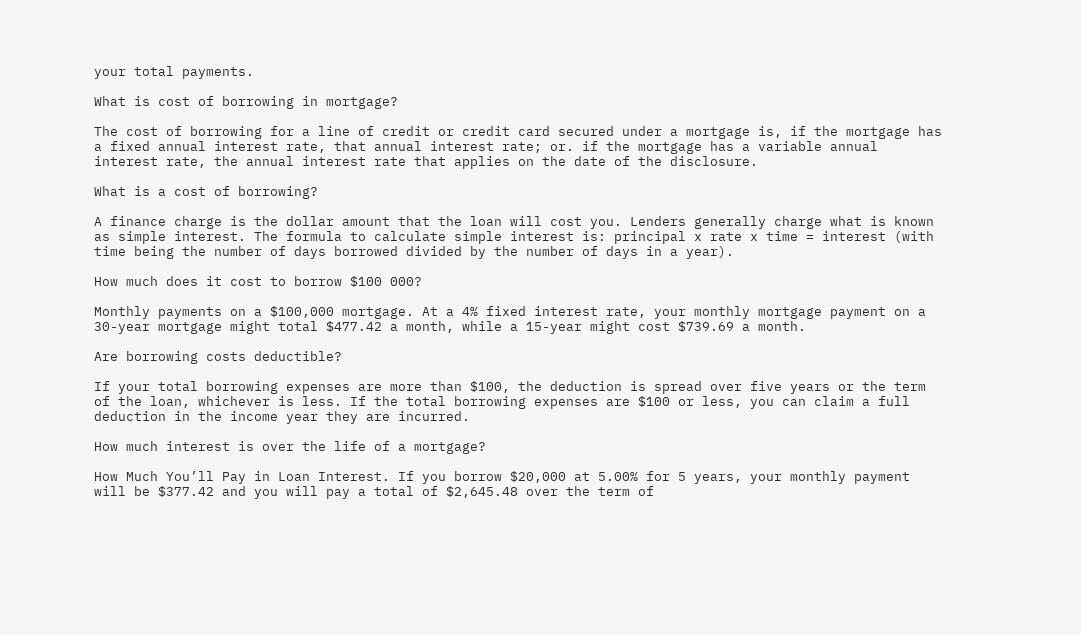your total payments.

What is cost of borrowing in mortgage?

The cost of borrowing for a line of credit or credit card secured under a mortgage is, if the mortgage has a fixed annual interest rate, that annual interest rate; or. if the mortgage has a variable annual interest rate, the annual interest rate that applies on the date of the disclosure.

What is a cost of borrowing?

A finance charge is the dollar amount that the loan will cost you. Lenders generally charge what is known as simple interest. The formula to calculate simple interest is: principal x rate x time = interest (with time being the number of days borrowed divided by the number of days in a year).

How much does it cost to borrow $100 000?

Monthly payments on a $100,000 mortgage. At a 4% fixed interest rate, your monthly mortgage payment on a 30-year mortgage might total $477.42 a month, while a 15-year might cost $739.69 a month.

Are borrowing costs deductible?

If your total borrowing expenses are more than $100, the deduction is spread over five years or the term of the loan, whichever is less. If the total borrowing expenses are $100 or less, you can claim a full deduction in the income year they are incurred.

How much interest is over the life of a mortgage?

How Much You’ll Pay in Loan Interest. If you borrow $20,000 at 5.00% for 5 years, your monthly payment will be $377.42 and you will pay a total of $2,645.48 over the term of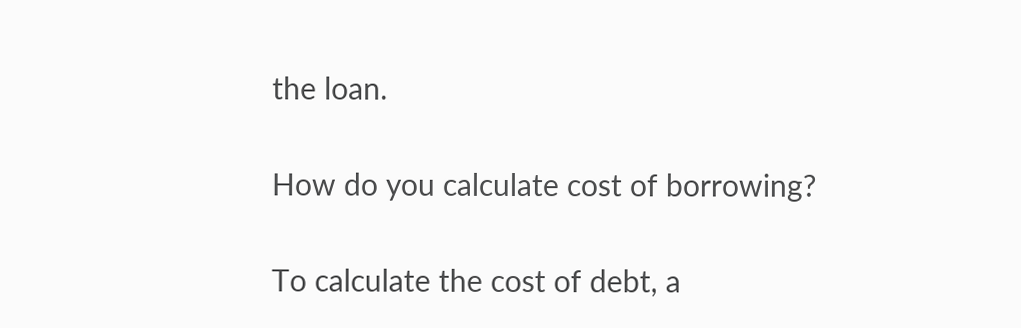the loan.

How do you calculate cost of borrowing?

To calculate the cost of debt, a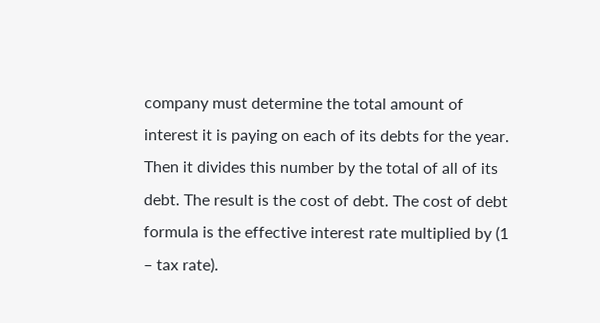company must determine the total amount of interest it is paying on each of its debts for the year. Then it divides this number by the total of all of its debt. The result is the cost of debt. The cost of debt formula is the effective interest rate multiplied by (1 – tax rate).